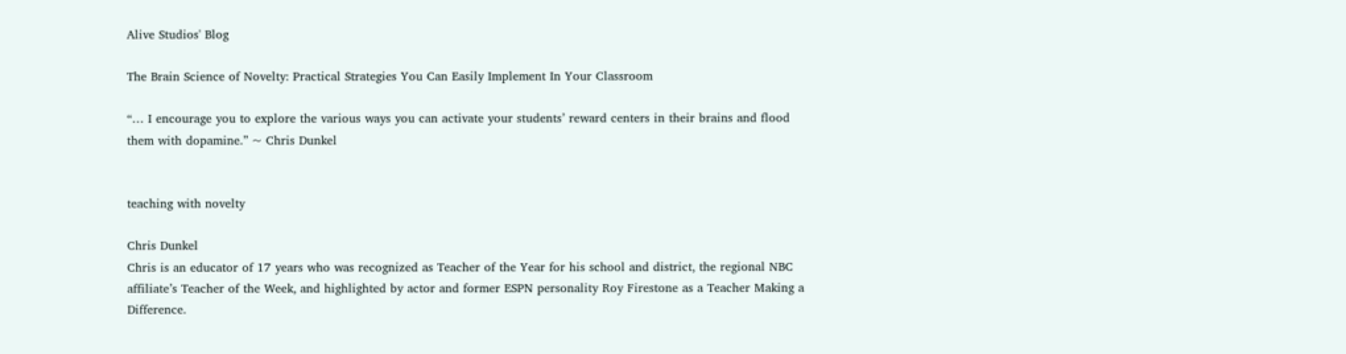Alive Studios' Blog

The Brain Science of Novelty: Practical Strategies You Can Easily Implement In Your Classroom

“… I encourage you to explore the various ways you can activate your students’ reward centers in their brains and flood them with dopamine.” ~ Chris Dunkel


teaching with novelty

Chris Dunkel
Chris is an educator of 17 years who was recognized as Teacher of the Year for his school and district, the regional NBC affiliate’s Teacher of the Week, and highlighted by actor and former ESPN personality Roy Firestone as a Teacher Making a Difference.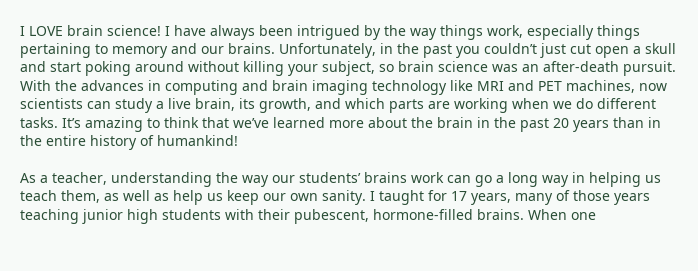I LOVE brain science! I have always been intrigued by the way things work, especially things pertaining to memory and our brains. Unfortunately, in the past you couldn’t just cut open a skull and start poking around without killing your subject, so brain science was an after-death pursuit. With the advances in computing and brain imaging technology like MRI and PET machines, now scientists can study a live brain, its growth, and which parts are working when we do different tasks. It’s amazing to think that we’ve learned more about the brain in the past 20 years than in the entire history of humankind!

As a teacher, understanding the way our students’ brains work can go a long way in helping us teach them, as well as help us keep our own sanity. I taught for 17 years, many of those years teaching junior high students with their pubescent, hormone-filled brains. When one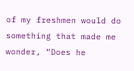of my freshmen would do something that made me wonder, “Does he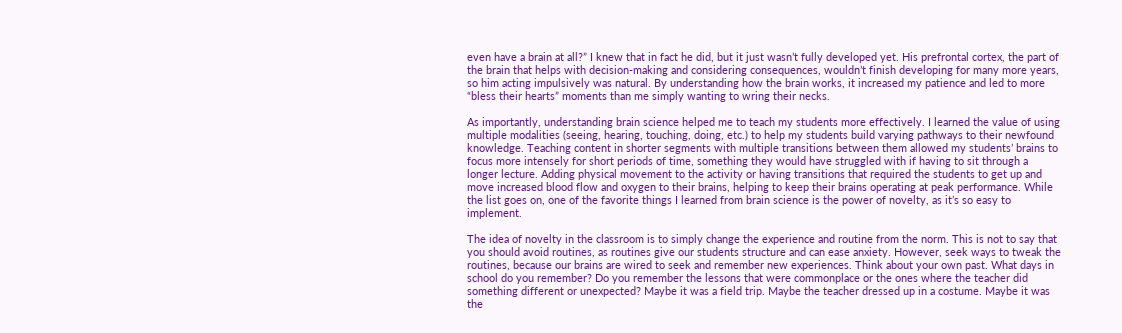even have a brain at all?” I knew that in fact he did, but it just wasn’t fully developed yet. His prefrontal cortex, the part of the brain that helps with decision-making and considering consequences, wouldn’t finish developing for many more years, so him acting impulsively was natural. By understanding how the brain works, it increased my patience and led to more “bless their hearts” moments than me simply wanting to wring their necks.

As importantly, understanding brain science helped me to teach my students more effectively. I learned the value of using multiple modalities (seeing, hearing, touching, doing, etc.) to help my students build varying pathways to their newfound knowledge. Teaching content in shorter segments with multiple transitions between them allowed my students’ brains to focus more intensely for short periods of time, something they would have struggled with if having to sit through a longer lecture. Adding physical movement to the activity or having transitions that required the students to get up and move increased blood flow and oxygen to their brains, helping to keep their brains operating at peak performance. While the list goes on, one of the favorite things I learned from brain science is the power of novelty, as it’s so easy to implement.

The idea of novelty in the classroom is to simply change the experience and routine from the norm. This is not to say that you should avoid routines, as routines give our students structure and can ease anxiety. However, seek ways to tweak the routines, because our brains are wired to seek and remember new experiences. Think about your own past. What days in school do you remember? Do you remember the lessons that were commonplace or the ones where the teacher did something different or unexpected? Maybe it was a field trip. Maybe the teacher dressed up in a costume. Maybe it was the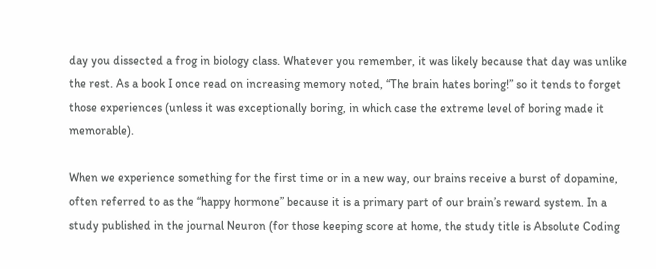day you dissected a frog in biology class. Whatever you remember, it was likely because that day was unlike the rest. As a book I once read on increasing memory noted, “The brain hates boring!” so it tends to forget those experiences (unless it was exceptionally boring, in which case the extreme level of boring made it memorable).

When we experience something for the first time or in a new way, our brains receive a burst of dopamine, often referred to as the “happy hormone” because it is a primary part of our brain’s reward system. In a study published in the journal Neuron (for those keeping score at home, the study title is Absolute Coding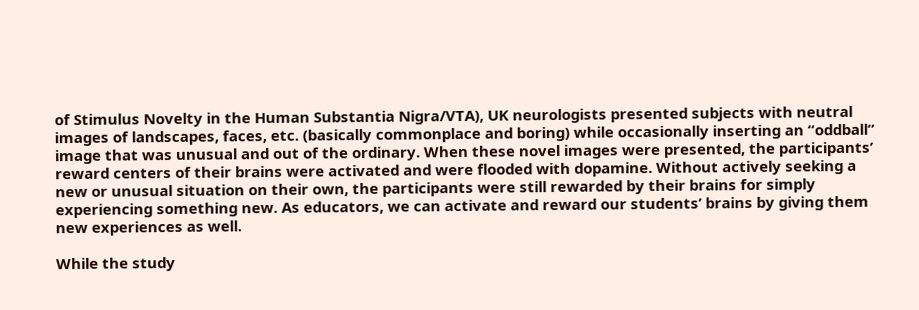of Stimulus Novelty in the Human Substantia Nigra/VTA), UK neurologists presented subjects with neutral images of landscapes, faces, etc. (basically commonplace and boring) while occasionally inserting an “oddball” image that was unusual and out of the ordinary. When these novel images were presented, the participants’ reward centers of their brains were activated and were flooded with dopamine. Without actively seeking a new or unusual situation on their own, the participants were still rewarded by their brains for simply experiencing something new. As educators, we can activate and reward our students’ brains by giving them new experiences as well.

While the study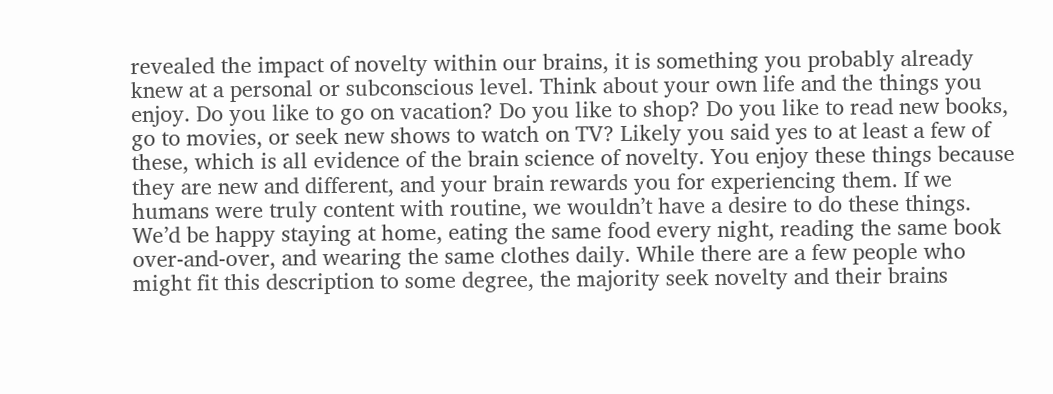revealed the impact of novelty within our brains, it is something you probably already knew at a personal or subconscious level. Think about your own life and the things you enjoy. Do you like to go on vacation? Do you like to shop? Do you like to read new books, go to movies, or seek new shows to watch on TV? Likely you said yes to at least a few of these, which is all evidence of the brain science of novelty. You enjoy these things because they are new and different, and your brain rewards you for experiencing them. If we humans were truly content with routine, we wouldn’t have a desire to do these things. We’d be happy staying at home, eating the same food every night, reading the same book over-and-over, and wearing the same clothes daily. While there are a few people who might fit this description to some degree, the majority seek novelty and their brains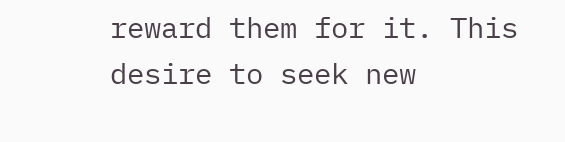reward them for it. This desire to seek new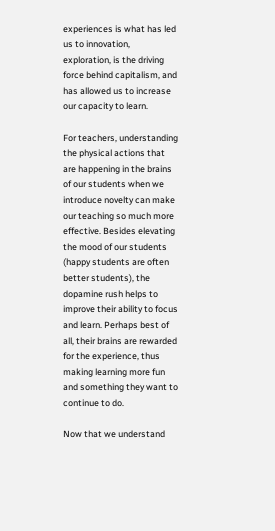experiences is what has led us to innovation, exploration, is the driving force behind capitalism, and has allowed us to increase our capacity to learn.

For teachers, understanding the physical actions that are happening in the brains of our students when we introduce novelty can make our teaching so much more effective. Besides elevating the mood of our students (happy students are often better students), the dopamine rush helps to improve their ability to focus and learn. Perhaps best of all, their brains are rewarded for the experience, thus making learning more fun and something they want to continue to do.

Now that we understand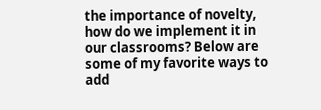the importance of novelty, how do we implement it in our classrooms? Below are some of my favorite ways to add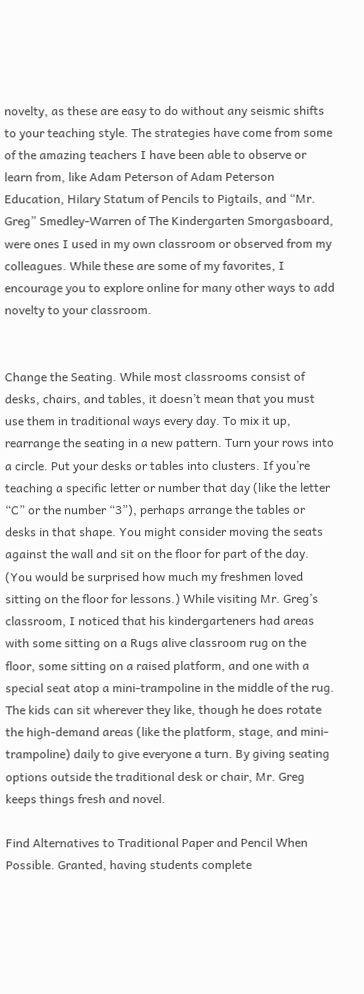novelty, as these are easy to do without any seismic shifts to your teaching style. The strategies have come from some of the amazing teachers I have been able to observe or learn from, like Adam Peterson of Adam Peterson Education, Hilary Statum of Pencils to Pigtails, and “Mr. Greg” Smedley-Warren of The Kindergarten Smorgasboard, were ones I used in my own classroom or observed from my colleagues. While these are some of my favorites, I encourage you to explore online for many other ways to add novelty to your classroom.


Change the Seating. While most classrooms consist of desks, chairs, and tables, it doesn’t mean that you must use them in traditional ways every day. To mix it up, rearrange the seating in a new pattern. Turn your rows into a circle. Put your desks or tables into clusters. If you’re teaching a specific letter or number that day (like the letter “C” or the number “3”), perhaps arrange the tables or desks in that shape. You might consider moving the seats against the wall and sit on the floor for part of the day. (You would be surprised how much my freshmen loved sitting on the floor for lessons.) While visiting Mr. Greg’s classroom, I noticed that his kindergarteners had areas with some sitting on a Rugs alive classroom rug on the floor, some sitting on a raised platform, and one with a special seat atop a mini-trampoline in the middle of the rug. The kids can sit wherever they like, though he does rotate the high-demand areas (like the platform, stage, and mini-trampoline) daily to give everyone a turn. By giving seating options outside the traditional desk or chair, Mr. Greg keeps things fresh and novel.

Find Alternatives to Traditional Paper and Pencil When Possible. Granted, having students complete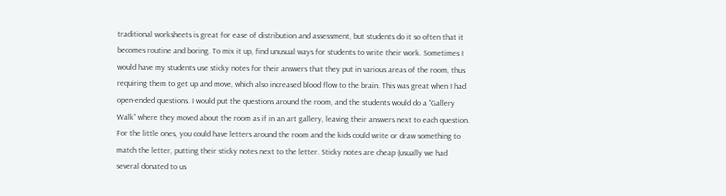traditional worksheets is great for ease of distribution and assessment, but students do it so often that it becomes routine and boring. To mix it up, find unusual ways for students to write their work. Sometimes I would have my students use sticky notes for their answers that they put in various areas of the room, thus requiring them to get up and move, which also increased blood flow to the brain. This was great when I had open-ended questions. I would put the questions around the room, and the students would do a “Gallery Walk” where they moved about the room as if in an art gallery, leaving their answers next to each question. For the little ones, you could have letters around the room and the kids could write or draw something to match the letter, putting their sticky notes next to the letter. Sticky notes are cheap (usually we had several donated to us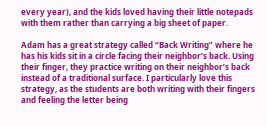every year), and the kids loved having their little notepads with them rather than carrying a big sheet of paper.

Adam has a great strategy called “Back Writing” where he has his kids sit in a circle facing their neighbor’s back. Using their finger, they practice writing on their neighbor’s back instead of a traditional surface. I particularly love this strategy, as the students are both writing with their fingers and feeling the letter being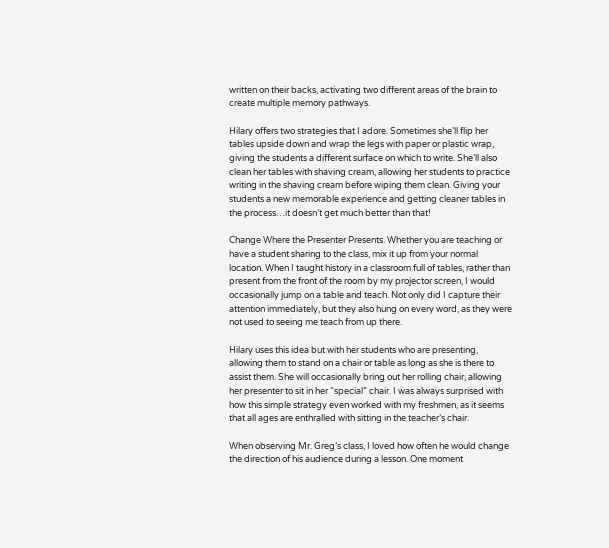written on their backs, activating two different areas of the brain to create multiple memory pathways.

Hilary offers two strategies that I adore. Sometimes she’ll flip her tables upside down and wrap the legs with paper or plastic wrap, giving the students a different surface on which to write. She’ll also clean her tables with shaving cream, allowing her students to practice writing in the shaving cream before wiping them clean. Giving your students a new memorable experience and getting cleaner tables in the process…it doesn’t get much better than that!

Change Where the Presenter Presents. Whether you are teaching or have a student sharing to the class, mix it up from your normal location. When I taught history in a classroom full of tables, rather than present from the front of the room by my projector screen, I would occasionally jump on a table and teach. Not only did I capture their attention immediately, but they also hung on every word, as they were not used to seeing me teach from up there.

Hilary uses this idea but with her students who are presenting, allowing them to stand on a chair or table as long as she is there to assist them. She will occasionally bring out her rolling chair, allowing her presenter to sit in her “special” chair. I was always surprised with how this simple strategy even worked with my freshmen, as it seems that all ages are enthralled with sitting in the teacher’s chair.

When observing Mr. Greg’s class, I loved how often he would change the direction of his audience during a lesson. One moment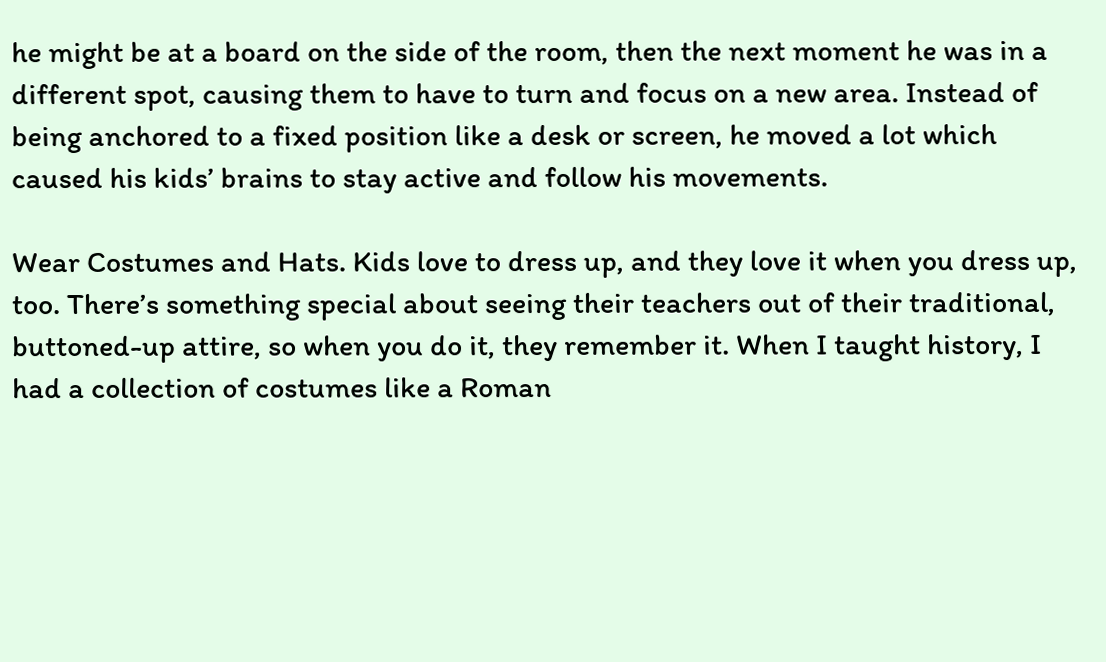he might be at a board on the side of the room, then the next moment he was in a different spot, causing them to have to turn and focus on a new area. Instead of being anchored to a fixed position like a desk or screen, he moved a lot which caused his kids’ brains to stay active and follow his movements.

Wear Costumes and Hats. Kids love to dress up, and they love it when you dress up, too. There’s something special about seeing their teachers out of their traditional, buttoned-up attire, so when you do it, they remember it. When I taught history, I had a collection of costumes like a Roman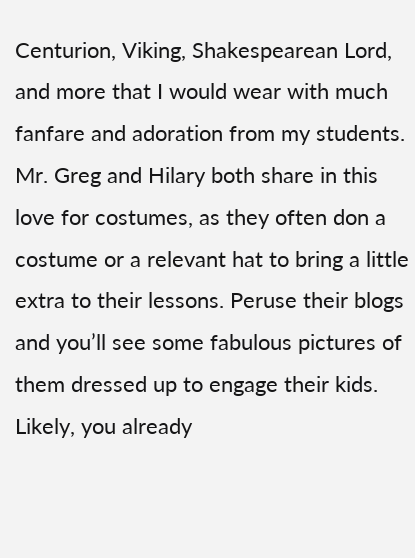Centurion, Viking, Shakespearean Lord, and more that I would wear with much fanfare and adoration from my students. Mr. Greg and Hilary both share in this love for costumes, as they often don a costume or a relevant hat to bring a little extra to their lessons. Peruse their blogs and you’ll see some fabulous pictures of them dressed up to engage their kids. Likely, you already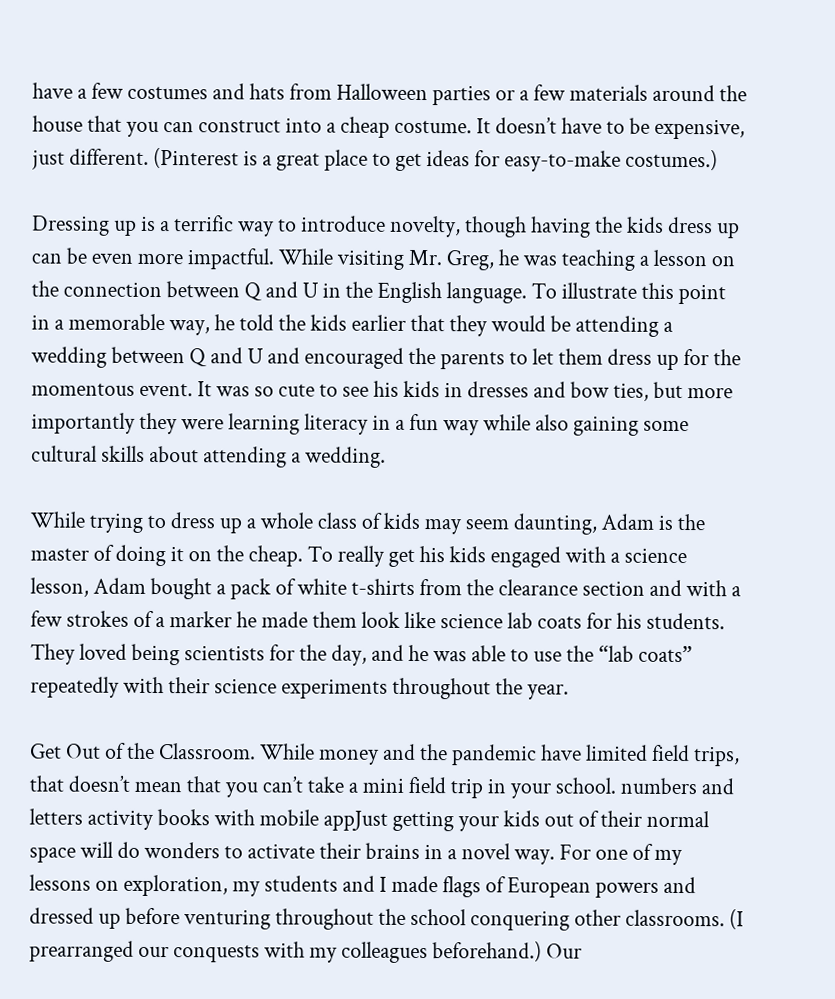have a few costumes and hats from Halloween parties or a few materials around the house that you can construct into a cheap costume. It doesn’t have to be expensive, just different. (Pinterest is a great place to get ideas for easy-to-make costumes.)

Dressing up is a terrific way to introduce novelty, though having the kids dress up can be even more impactful. While visiting Mr. Greg, he was teaching a lesson on the connection between Q and U in the English language. To illustrate this point in a memorable way, he told the kids earlier that they would be attending a wedding between Q and U and encouraged the parents to let them dress up for the momentous event. It was so cute to see his kids in dresses and bow ties, but more importantly they were learning literacy in a fun way while also gaining some cultural skills about attending a wedding.

While trying to dress up a whole class of kids may seem daunting, Adam is the master of doing it on the cheap. To really get his kids engaged with a science lesson, Adam bought a pack of white t-shirts from the clearance section and with a few strokes of a marker he made them look like science lab coats for his students. They loved being scientists for the day, and he was able to use the “lab coats” repeatedly with their science experiments throughout the year.

Get Out of the Classroom. While money and the pandemic have limited field trips, that doesn’t mean that you can’t take a mini field trip in your school. numbers and letters activity books with mobile appJust getting your kids out of their normal space will do wonders to activate their brains in a novel way. For one of my lessons on exploration, my students and I made flags of European powers and dressed up before venturing throughout the school conquering other classrooms. (I prearranged our conquests with my colleagues beforehand.) Our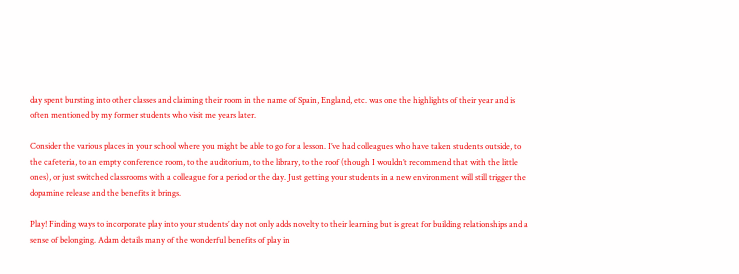day spent bursting into other classes and claiming their room in the name of Spain, England, etc. was one the highlights of their year and is often mentioned by my former students who visit me years later.

Consider the various places in your school where you might be able to go for a lesson. I’ve had colleagues who have taken students outside, to the cafeteria, to an empty conference room, to the auditorium, to the library, to the roof (though I wouldn’t recommend that with the little ones), or just switched classrooms with a colleague for a period or the day. Just getting your students in a new environment will still trigger the dopamine release and the benefits it brings.

Play! Finding ways to incorporate play into your students’ day not only adds novelty to their learning but is great for building relationships and a sense of belonging. Adam details many of the wonderful benefits of play in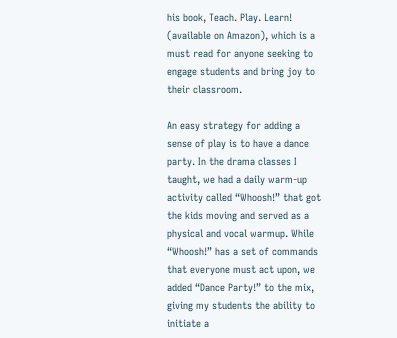his book, Teach. Play. Learn! (available on Amazon), which is a must read for anyone seeking to engage students and bring joy to their classroom.

An easy strategy for adding a sense of play is to have a dance party. In the drama classes I taught, we had a daily warm-up activity called “Whoosh!” that got the kids moving and served as a physical and vocal warmup. While “Whoosh!” has a set of commands that everyone must act upon, we added “Dance Party!” to the mix, giving my students the ability to initiate a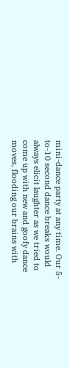mini-dance party at any time. Our 5-to-10 second dance breaks would always elicit laughter as we tried to come up with new and goofy dance moves, flooding our brains with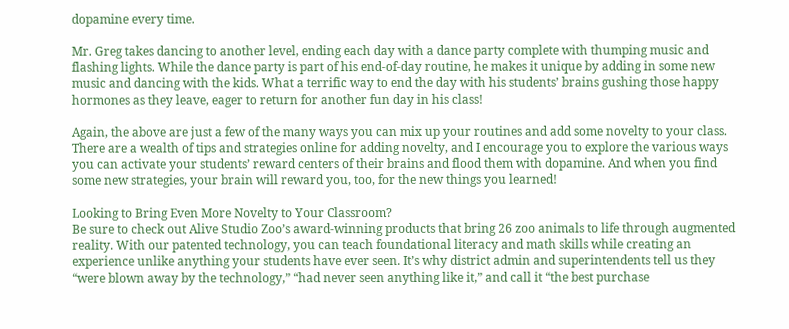dopamine every time.

Mr. Greg takes dancing to another level, ending each day with a dance party complete with thumping music and flashing lights. While the dance party is part of his end-of-day routine, he makes it unique by adding in some new music and dancing with the kids. What a terrific way to end the day with his students’ brains gushing those happy hormones as they leave, eager to return for another fun day in his class!

Again, the above are just a few of the many ways you can mix up your routines and add some novelty to your class. There are a wealth of tips and strategies online for adding novelty, and I encourage you to explore the various ways you can activate your students’ reward centers of their brains and flood them with dopamine. And when you find some new strategies, your brain will reward you, too, for the new things you learned!

Looking to Bring Even More Novelty to Your Classroom?
Be sure to check out Alive Studio Zoo’s award-winning products that bring 26 zoo animals to life through augmented reality. With our patented technology, you can teach foundational literacy and math skills while creating an experience unlike anything your students have ever seen. It’s why district admin and superintendents tell us they “were blown away by the technology,” “had never seen anything like it,” and call it “the best purchase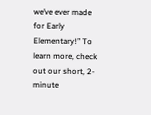we’ve ever made for Early Elementary!” To learn more, check out our short, 2-minute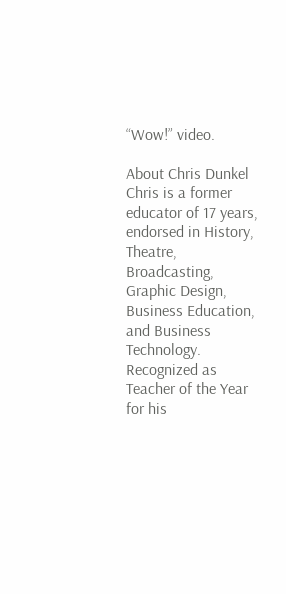“Wow!” video.

About Chris Dunkel
Chris is a former educator of 17 years, endorsed in History, Theatre, Broadcasting, Graphic Design, Business Education, and Business Technology. Recognized as Teacher of the Year for his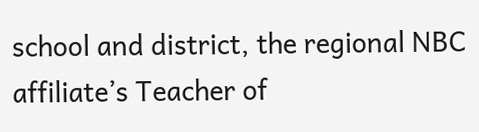school and district, the regional NBC affiliate’s Teacher of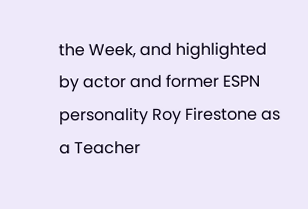the Week, and highlighted by actor and former ESPN personality Roy Firestone as a Teacher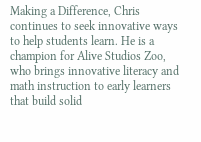Making a Difference, Chris continues to seek innovative ways to help students learn. He is a champion for Alive Studios Zoo, who brings innovative literacy and math instruction to early learners that build solid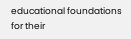educational foundations for their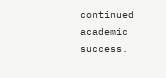continued academic success.